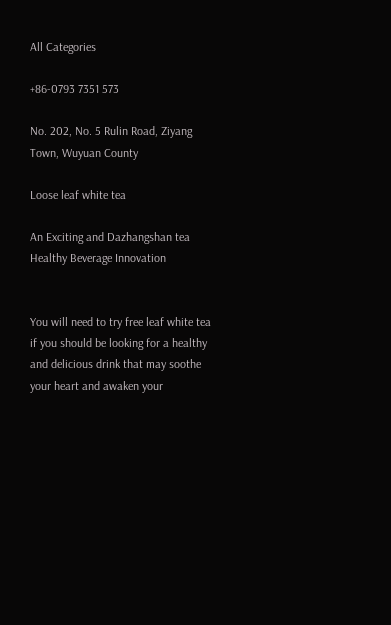All Categories

+86-0793 7351 573

No. 202, No. 5 Rulin Road, Ziyang Town, Wuyuan County

Loose leaf white tea

An Exciting and Dazhangshan tea Healthy Beverage Innovation


You will need to try free leaf white tea if you should be looking for a healthy and delicious drink that may soothe your heart and awaken your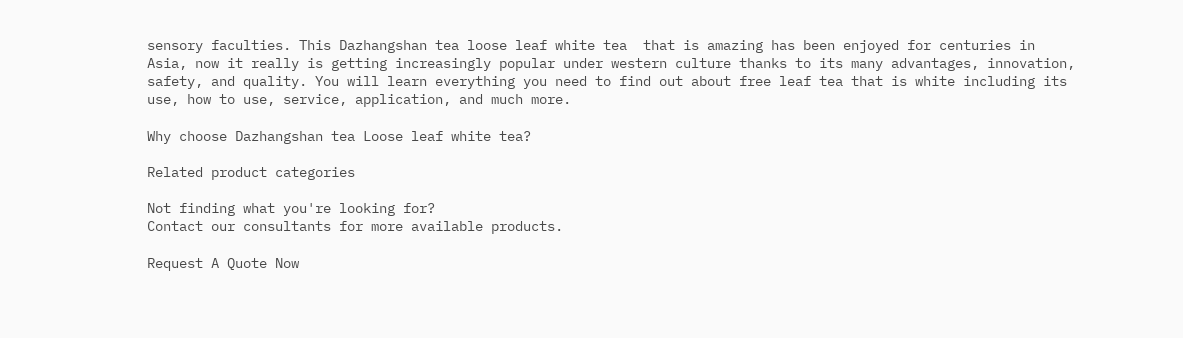sensory faculties. This Dazhangshan tea loose leaf white tea  that is amazing has been enjoyed for centuries in Asia, now it really is getting increasingly popular under western culture thanks to its many advantages, innovation, safety, and quality. You will learn everything you need to find out about free leaf tea that is white including its use, how to use, service, application, and much more.

Why choose Dazhangshan tea Loose leaf white tea?

Related product categories

Not finding what you're looking for?
Contact our consultants for more available products.

Request A Quote Now